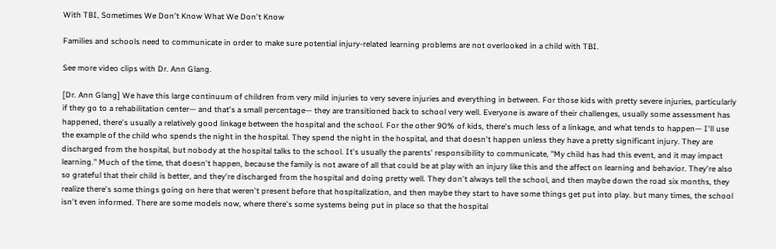With TBI, Sometimes We Don't Know What We Don't Know

Families and schools need to communicate in order to make sure potential injury-related learning problems are not overlooked in a child with TBI.

See more video clips with Dr. Ann Glang.

[Dr. Ann Glang] We have this large continuum of children from very mild injuries to very severe injuries and everything in between. For those kids with pretty severe injuries, particularly if they go to a rehabilitation center— and that's a small percentage— they are transitioned back to school very well. Everyone is aware of their challenges, usually some assessment has happened, there's usually a relatively good linkage between the hospital and the school. For the other 90% of kids, there's much less of a linkage, and what tends to happen— I'll use the example of the child who spends the night in the hospital. They spend the night in the hospital, and that doesn't happen unless they have a pretty significant injury. They are discharged from the hospital, but nobody at the hospital talks to the school. It's usually the parents' responsibility to communicate, "My child has had this event, and it may impact learning." Much of the time, that doesn't happen, because the family is not aware of all that could be at play with an injury like this and the affect on learning and behavior. They're also so grateful that their child is better, and they're discharged from the hospital and doing pretty well. They don't always tell the school, and then maybe down the road six months, they realize there's some things going on here that weren't present before that hospitalization, and then maybe they start to have some things get put into play. but many times, the school isn't even informed. There are some models now, where there's some systems being put in place so that the hospital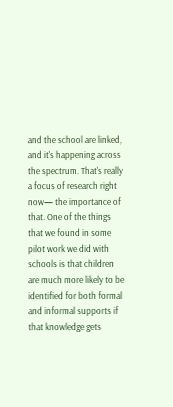and the school are linked, and it's happening across the spectrum. That's really a focus of research right now— the importance of that. One of the things that we found in some pilot work we did with schools is that children are much more likely to be identified for both formal and informal supports if that knowledge gets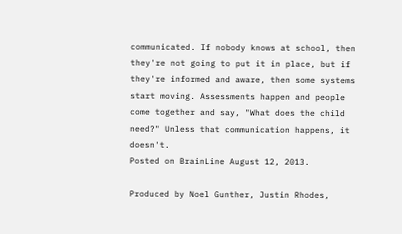communicated. If nobody knows at school, then they're not going to put it in place, but if they're informed and aware, then some systems start moving. Assessments happen and people come together and say, "What does the child need?" Unless that communication happens, it doesn't.
Posted on BrainLine August 12, 2013.

Produced by Noel Gunther, Justin Rhodes,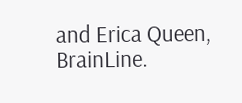and Erica Queen, BrainLine.